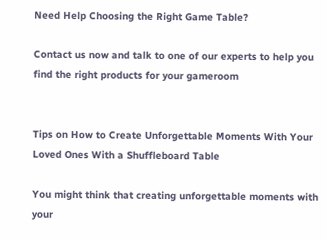Need Help Choosing the Right Game Table?

Contact us now and talk to one of our experts to help you find the right products for your gameroom


Tips on How to Create Unforgettable Moments With Your Loved Ones With a Shuffleboard Table

You might think that creating unforgettable moments with your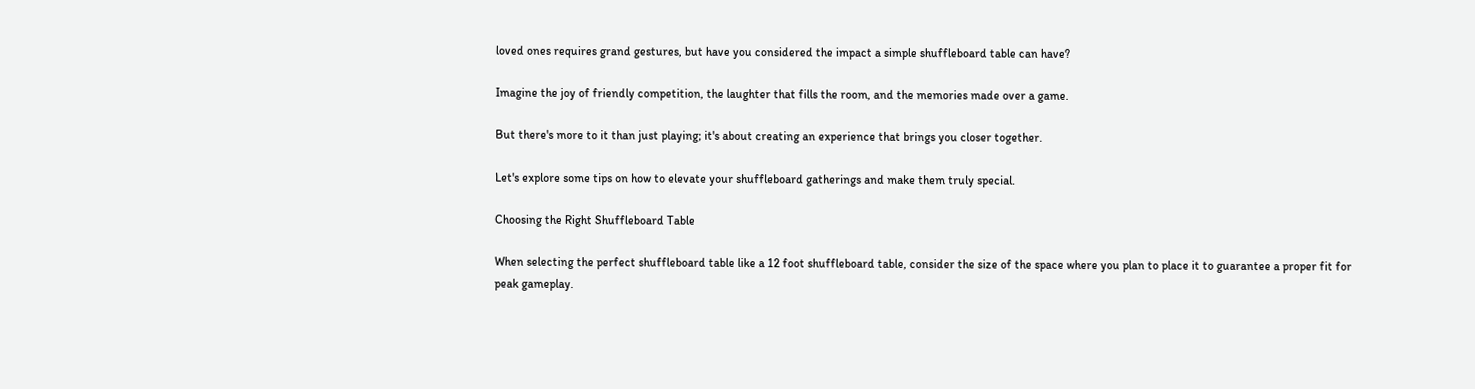loved ones requires grand gestures, but have you considered the impact a simple shuffleboard table can have?

Imagine the joy of friendly competition, the laughter that fills the room, and the memories made over a game.

But there's more to it than just playing; it's about creating an experience that brings you closer together.

Let's explore some tips on how to elevate your shuffleboard gatherings and make them truly special.

Choosing the Right Shuffleboard Table

When selecting the perfect shuffleboard table like a 12 foot shuffleboard table, consider the size of the space where you plan to place it to guarantee a proper fit for peak gameplay.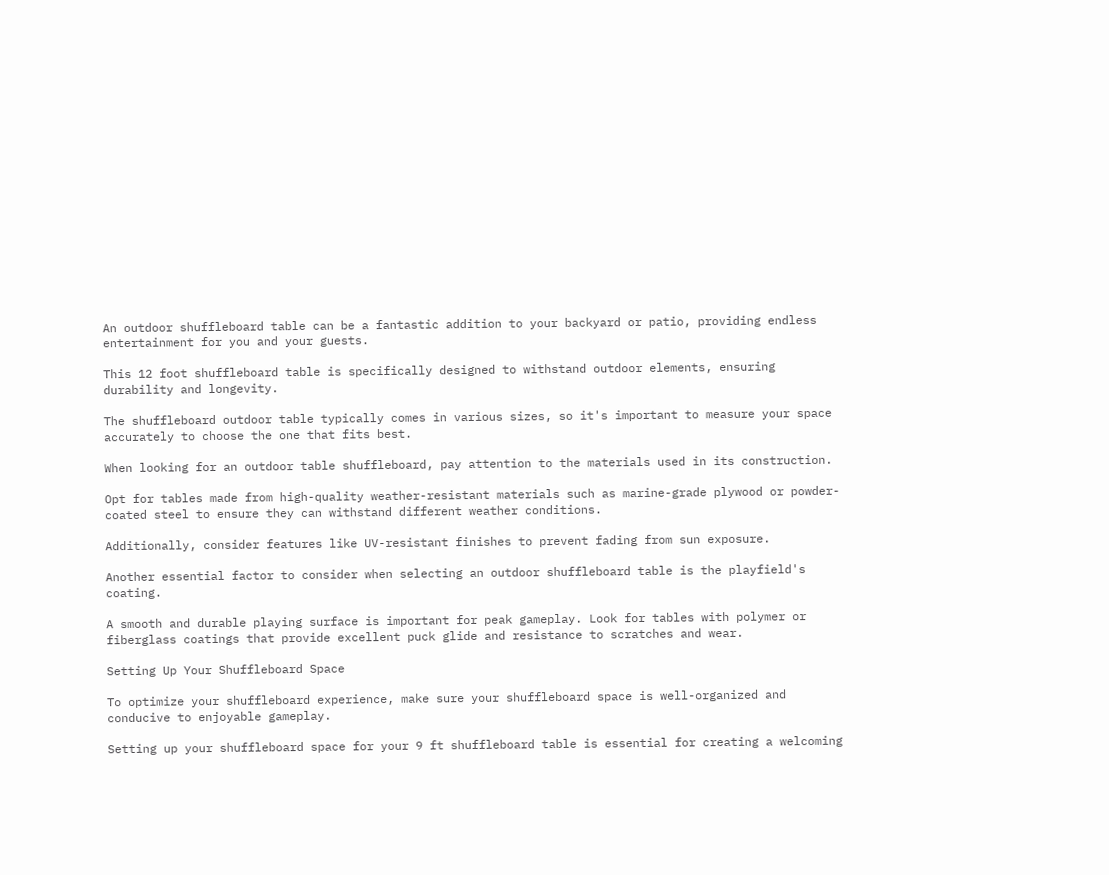An outdoor shuffleboard table can be a fantastic addition to your backyard or patio, providing endless entertainment for you and your guests.

This 12 foot shuffleboard table is specifically designed to withstand outdoor elements, ensuring durability and longevity.

The shuffleboard outdoor table typically comes in various sizes, so it's important to measure your space accurately to choose the one that fits best.

When looking for an outdoor table shuffleboard, pay attention to the materials used in its construction.

Opt for tables made from high-quality weather-resistant materials such as marine-grade plywood or powder-coated steel to ensure they can withstand different weather conditions.

Additionally, consider features like UV-resistant finishes to prevent fading from sun exposure.

Another essential factor to consider when selecting an outdoor shuffleboard table is the playfield's coating.

A smooth and durable playing surface is important for peak gameplay. Look for tables with polymer or fiberglass coatings that provide excellent puck glide and resistance to scratches and wear.

Setting Up Your Shuffleboard Space

To optimize your shuffleboard experience, make sure your shuffleboard space is well-organized and conducive to enjoyable gameplay.

Setting up your shuffleboard space for your 9 ft shuffleboard table is essential for creating a welcoming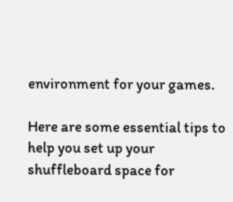environment for your games.

Here are some essential tips to help you set up your shuffleboard space for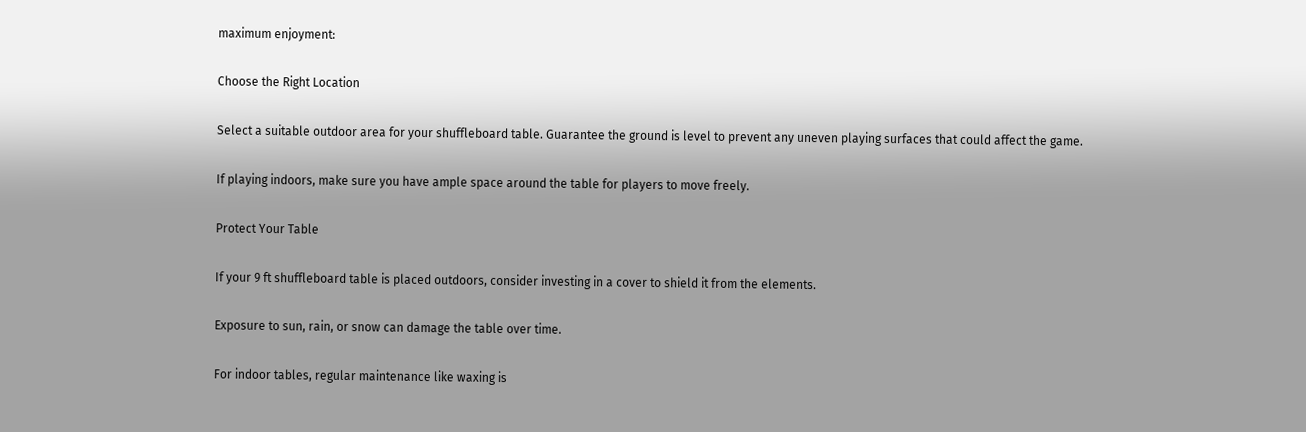maximum enjoyment:

Choose the Right Location

Select a suitable outdoor area for your shuffleboard table. Guarantee the ground is level to prevent any uneven playing surfaces that could affect the game.

If playing indoors, make sure you have ample space around the table for players to move freely.

Protect Your Table

If your 9 ft shuffleboard table is placed outdoors, consider investing in a cover to shield it from the elements.

Exposure to sun, rain, or snow can damage the table over time.

For indoor tables, regular maintenance like waxing is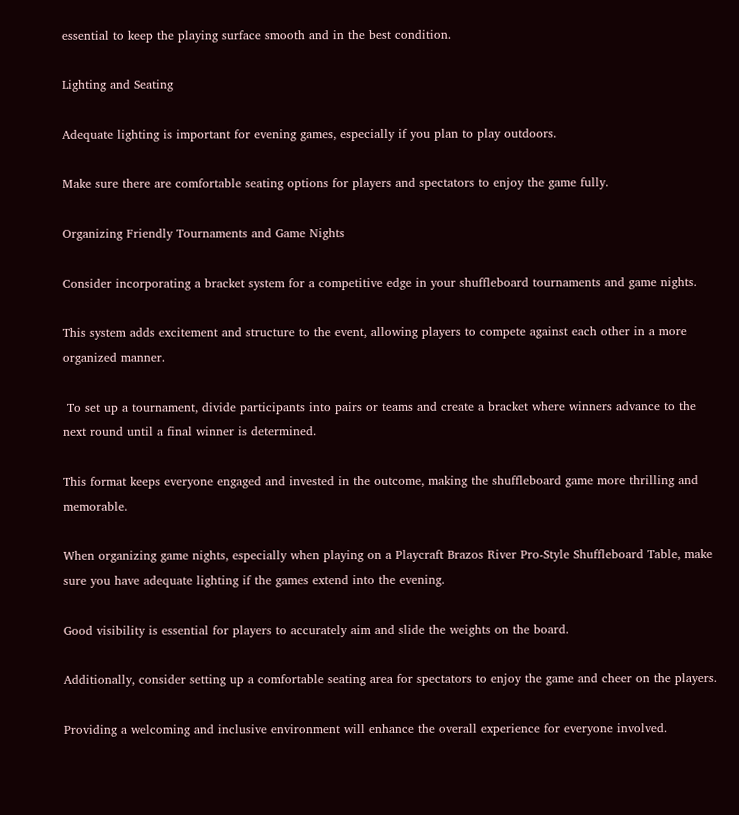essential to keep the playing surface smooth and in the best condition.

Lighting and Seating

Adequate lighting is important for evening games, especially if you plan to play outdoors.

Make sure there are comfortable seating options for players and spectators to enjoy the game fully.

Organizing Friendly Tournaments and Game Nights

Consider incorporating a bracket system for a competitive edge in your shuffleboard tournaments and game nights.

This system adds excitement and structure to the event, allowing players to compete against each other in a more organized manner.

 To set up a tournament, divide participants into pairs or teams and create a bracket where winners advance to the next round until a final winner is determined.

This format keeps everyone engaged and invested in the outcome, making the shuffleboard game more thrilling and memorable.

When organizing game nights, especially when playing on a Playcraft Brazos River Pro-Style Shuffleboard Table, make sure you have adequate lighting if the games extend into the evening.

Good visibility is essential for players to accurately aim and slide the weights on the board.

Additionally, consider setting up a comfortable seating area for spectators to enjoy the game and cheer on the players.

Providing a welcoming and inclusive environment will enhance the overall experience for everyone involved.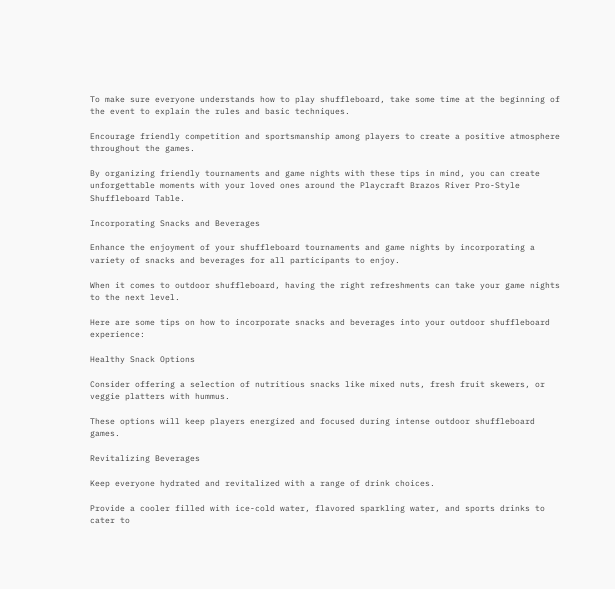To make sure everyone understands how to play shuffleboard, take some time at the beginning of the event to explain the rules and basic techniques.

Encourage friendly competition and sportsmanship among players to create a positive atmosphere throughout the games.

By organizing friendly tournaments and game nights with these tips in mind, you can create unforgettable moments with your loved ones around the Playcraft Brazos River Pro-Style Shuffleboard Table.

Incorporating Snacks and Beverages

Enhance the enjoyment of your shuffleboard tournaments and game nights by incorporating a variety of snacks and beverages for all participants to enjoy.

When it comes to outdoor shuffleboard, having the right refreshments can take your game nights to the next level.

Here are some tips on how to incorporate snacks and beverages into your outdoor shuffleboard experience:

Healthy Snack Options

Consider offering a selection of nutritious snacks like mixed nuts, fresh fruit skewers, or veggie platters with hummus.

These options will keep players energized and focused during intense outdoor shuffleboard games.

Revitalizing Beverages

Keep everyone hydrated and revitalized with a range of drink choices.

Provide a cooler filled with ice-cold water, flavored sparkling water, and sports drinks to cater to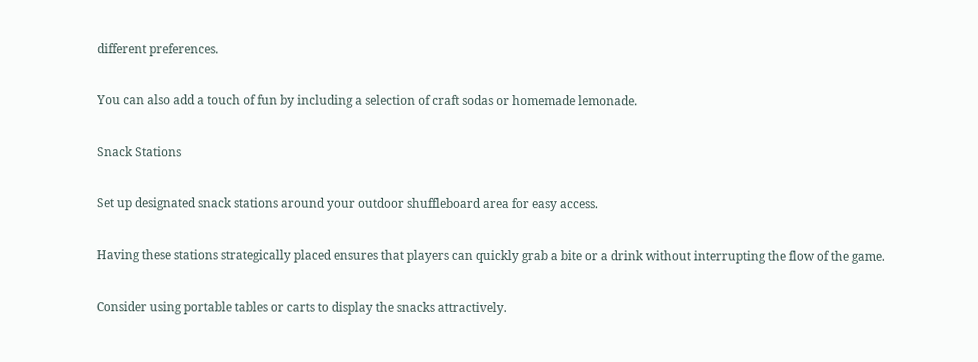different preferences.

You can also add a touch of fun by including a selection of craft sodas or homemade lemonade.

Snack Stations

Set up designated snack stations around your outdoor shuffleboard area for easy access.

Having these stations strategically placed ensures that players can quickly grab a bite or a drink without interrupting the flow of the game.

Consider using portable tables or carts to display the snacks attractively.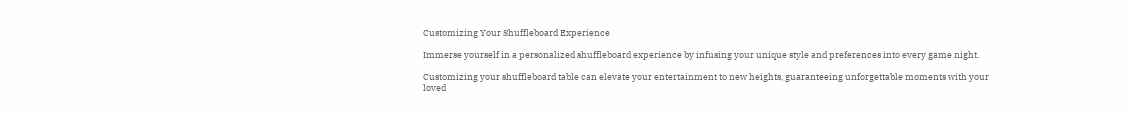Customizing Your Shuffleboard Experience

Immerse yourself in a personalized shuffleboard experience by infusing your unique style and preferences into every game night.

Customizing your shuffleboard table can elevate your entertainment to new heights, guaranteeing unforgettable moments with your loved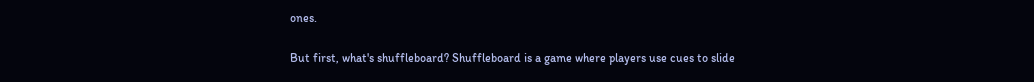ones.

But first, what's shuffleboard? Shuffleboard is a game where players use cues to slide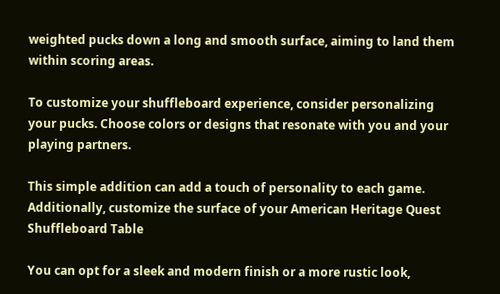weighted pucks down a long and smooth surface, aiming to land them within scoring areas.

To customize your shuffleboard experience, consider personalizing your pucks. Choose colors or designs that resonate with you and your playing partners.

This simple addition can add a touch of personality to each game. Additionally, customize the surface of your American Heritage Quest Shuffleboard Table

You can opt for a sleek and modern finish or a more rustic look,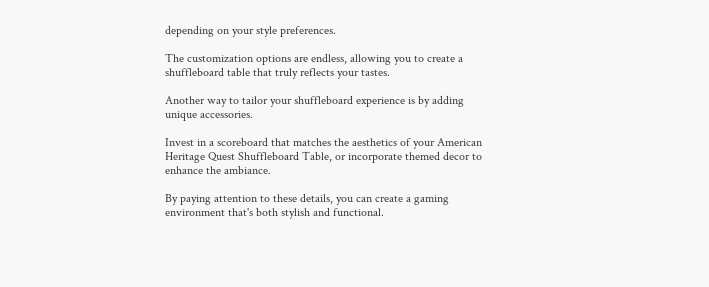depending on your style preferences.

The customization options are endless, allowing you to create a shuffleboard table that truly reflects your tastes.

Another way to tailor your shuffleboard experience is by adding unique accessories.

Invest in a scoreboard that matches the aesthetics of your American Heritage Quest Shuffleboard Table, or incorporate themed decor to enhance the ambiance.

By paying attention to these details, you can create a gaming environment that's both stylish and functional.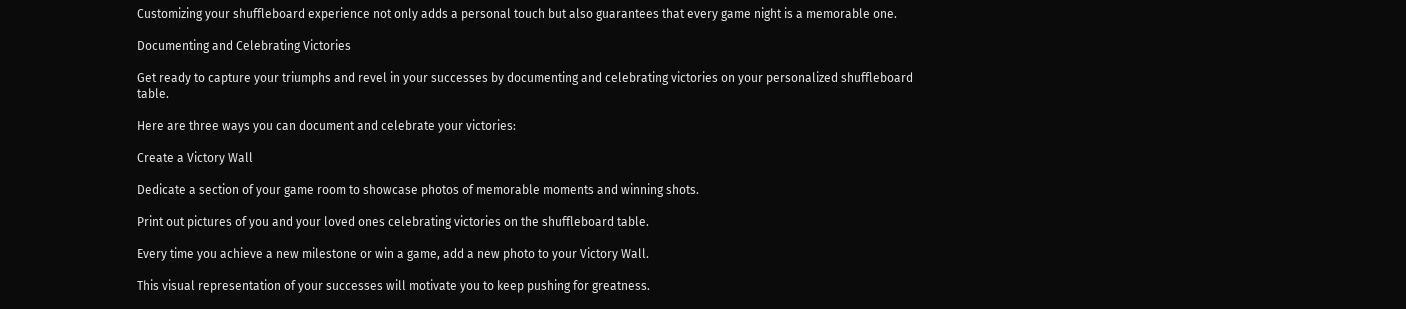Customizing your shuffleboard experience not only adds a personal touch but also guarantees that every game night is a memorable one.

Documenting and Celebrating Victories

Get ready to capture your triumphs and revel in your successes by documenting and celebrating victories on your personalized shuffleboard table.

Here are three ways you can document and celebrate your victories:

Create a Victory Wall

Dedicate a section of your game room to showcase photos of memorable moments and winning shots.

Print out pictures of you and your loved ones celebrating victories on the shuffleboard table.

Every time you achieve a new milestone or win a game, add a new photo to your Victory Wall.

This visual representation of your successes will motivate you to keep pushing for greatness.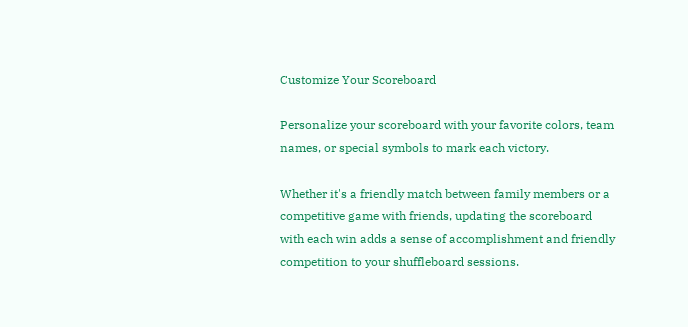Customize Your Scoreboard

Personalize your scoreboard with your favorite colors, team names, or special symbols to mark each victory.

Whether it's a friendly match between family members or a competitive game with friends, updating the scoreboard with each win adds a sense of accomplishment and friendly competition to your shuffleboard sessions.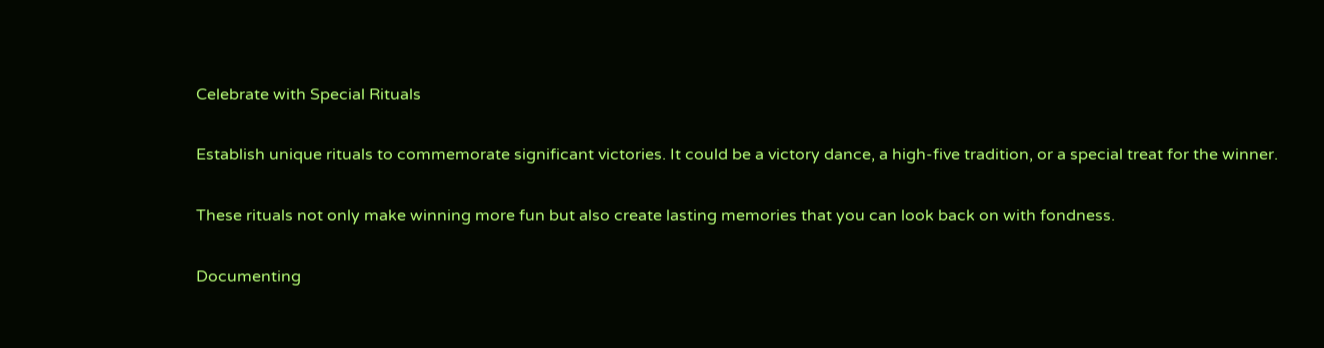Celebrate with Special Rituals

Establish unique rituals to commemorate significant victories. It could be a victory dance, a high-five tradition, or a special treat for the winner.

These rituals not only make winning more fun but also create lasting memories that you can look back on with fondness.

Documenting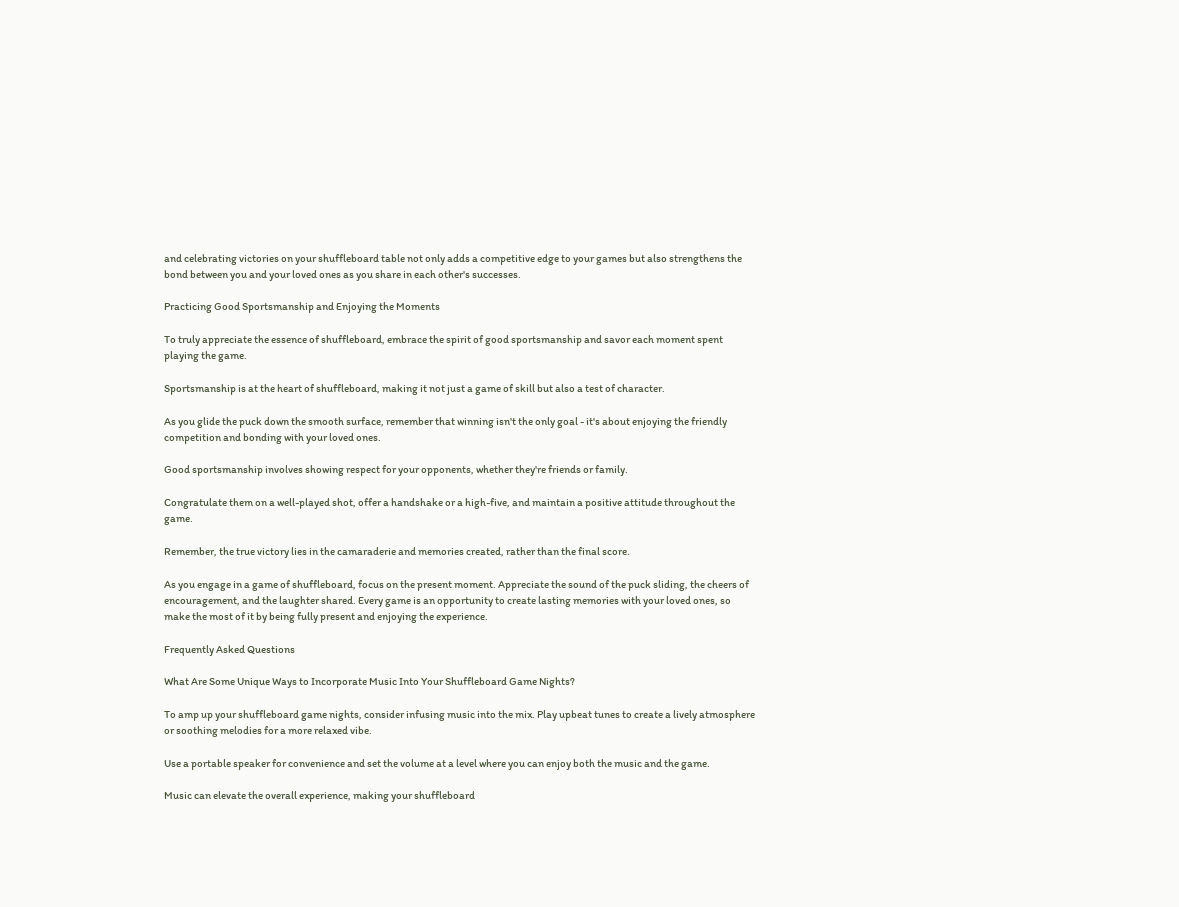and celebrating victories on your shuffleboard table not only adds a competitive edge to your games but also strengthens the bond between you and your loved ones as you share in each other's successes.

Practicing Good Sportsmanship and Enjoying the Moments

To truly appreciate the essence of shuffleboard, embrace the spirit of good sportsmanship and savor each moment spent playing the game.

Sportsmanship is at the heart of shuffleboard, making it not just a game of skill but also a test of character.

As you glide the puck down the smooth surface, remember that winning isn't the only goal - it's about enjoying the friendly competition and bonding with your loved ones.

Good sportsmanship involves showing respect for your opponents, whether they're friends or family.

Congratulate them on a well-played shot, offer a handshake or a high-five, and maintain a positive attitude throughout the game.

Remember, the true victory lies in the camaraderie and memories created, rather than the final score.

As you engage in a game of shuffleboard, focus on the present moment. Appreciate the sound of the puck sliding, the cheers of encouragement, and the laughter shared. Every game is an opportunity to create lasting memories with your loved ones, so make the most of it by being fully present and enjoying the experience.

Frequently Asked Questions

What Are Some Unique Ways to Incorporate Music Into Your Shuffleboard Game Nights?

To amp up your shuffleboard game nights, consider infusing music into the mix. Play upbeat tunes to create a lively atmosphere or soothing melodies for a more relaxed vibe.

Use a portable speaker for convenience and set the volume at a level where you can enjoy both the music and the game.

Music can elevate the overall experience, making your shuffleboard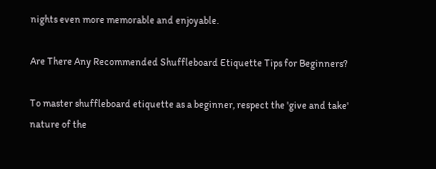nights even more memorable and enjoyable.

Are There Any Recommended Shuffleboard Etiquette Tips for Beginners?

To master shuffleboard etiquette as a beginner, respect the 'give and take' nature of the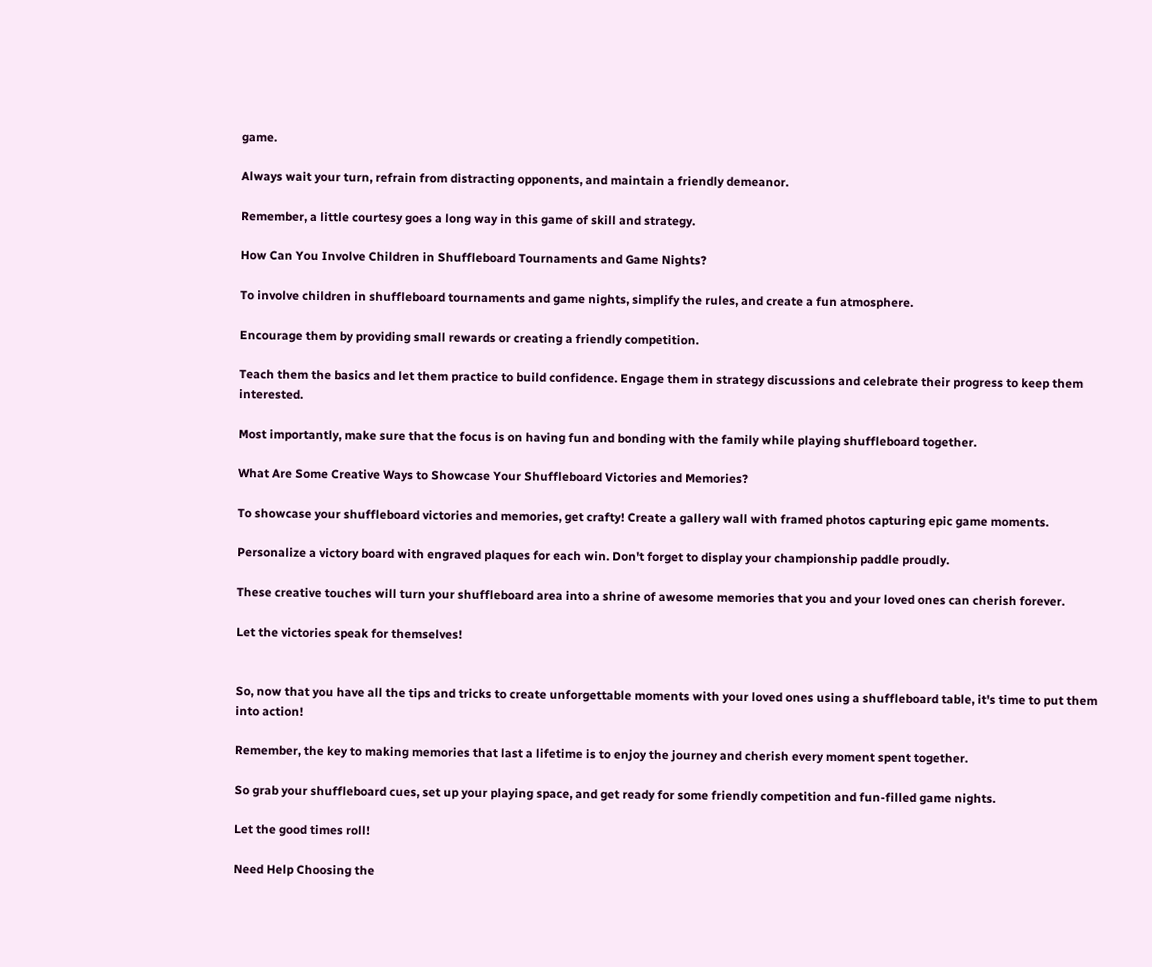game.

Always wait your turn, refrain from distracting opponents, and maintain a friendly demeanor.

Remember, a little courtesy goes a long way in this game of skill and strategy.

How Can You Involve Children in Shuffleboard Tournaments and Game Nights?

To involve children in shuffleboard tournaments and game nights, simplify the rules, and create a fun atmosphere.

Encourage them by providing small rewards or creating a friendly competition.

Teach them the basics and let them practice to build confidence. Engage them in strategy discussions and celebrate their progress to keep them interested.

Most importantly, make sure that the focus is on having fun and bonding with the family while playing shuffleboard together.

What Are Some Creative Ways to Showcase Your Shuffleboard Victories and Memories?

To showcase your shuffleboard victories and memories, get crafty! Create a gallery wall with framed photos capturing epic game moments.

Personalize a victory board with engraved plaques for each win. Don't forget to display your championship paddle proudly.

These creative touches will turn your shuffleboard area into a shrine of awesome memories that you and your loved ones can cherish forever.

Let the victories speak for themselves!


So, now that you have all the tips and tricks to create unforgettable moments with your loved ones using a shuffleboard table, it's time to put them into action!

Remember, the key to making memories that last a lifetime is to enjoy the journey and cherish every moment spent together.

So grab your shuffleboard cues, set up your playing space, and get ready for some friendly competition and fun-filled game nights.

Let the good times roll!

Need Help Choosing the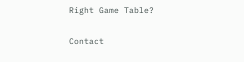Right Game Table?

Contact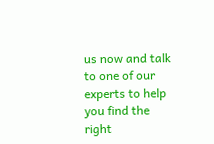us now and talk to one of our experts to help you find the right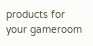products for your gameroom